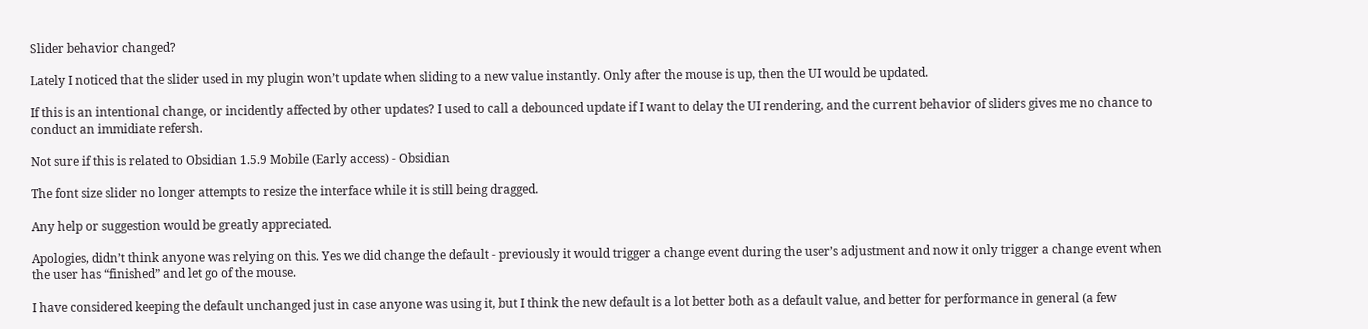Slider behavior changed?

Lately I noticed that the slider used in my plugin won’t update when sliding to a new value instantly. Only after the mouse is up, then the UI would be updated.

If this is an intentional change, or incidently affected by other updates? I used to call a debounced update if I want to delay the UI rendering, and the current behavior of sliders gives me no chance to conduct an immidiate refersh.

Not sure if this is related to Obsidian 1.5.9 Mobile (Early access) - Obsidian

The font size slider no longer attempts to resize the interface while it is still being dragged.

Any help or suggestion would be greatly appreciated.

Apologies, didn’t think anyone was relying on this. Yes we did change the default - previously it would trigger a change event during the user’s adjustment and now it only trigger a change event when the user has “finished” and let go of the mouse.

I have considered keeping the default unchanged just in case anyone was using it, but I think the new default is a lot better both as a default value, and better for performance in general (a few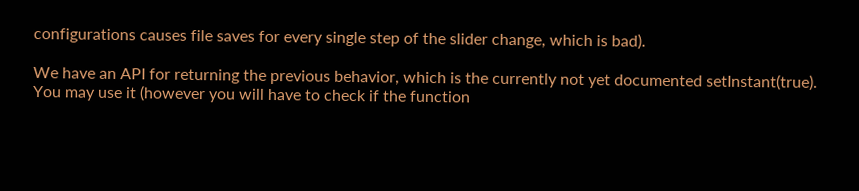configurations causes file saves for every single step of the slider change, which is bad).

We have an API for returning the previous behavior, which is the currently not yet documented setInstant(true). You may use it (however you will have to check if the function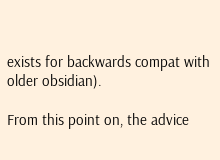exists for backwards compat with older obsidian).

From this point on, the advice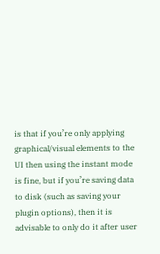is that if you’re only applying graphical/visual elements to the UI then using the instant mode is fine, but if you’re saving data to disk (such as saving your plugin options), then it is advisable to only do it after user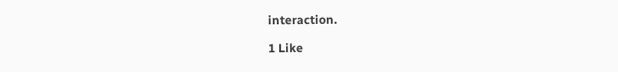interaction.

1 Like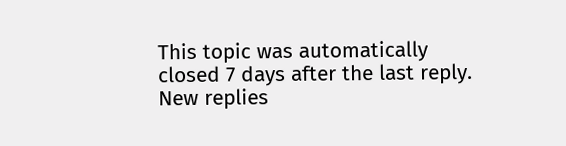This topic was automatically closed 7 days after the last reply. New replies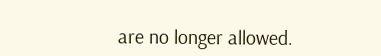are no longer allowed.